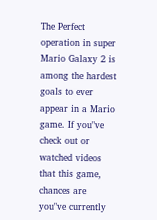The Perfect operation in super Mario Galaxy 2 is among the hardest goals to ever appear in a Mario game. If you"ve check out or watched videos that this game, chances are you"ve currently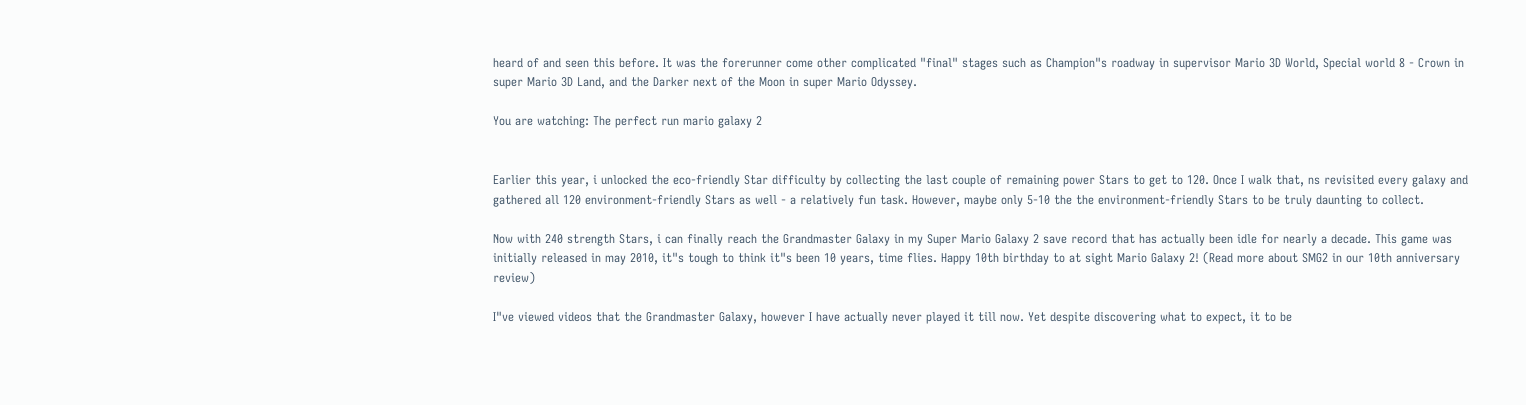heard of and seen this before. It was the forerunner come other complicated "final" stages such as Champion"s roadway in supervisor Mario 3D World, Special world 8 - Crown in super Mario 3D Land, and the Darker next of the Moon in super Mario Odyssey.

You are watching: The perfect run mario galaxy 2


Earlier this year, i unlocked the eco-friendly Star difficulty by collecting the last couple of remaining power Stars to get to 120. Once I walk that, ns revisited every galaxy and gathered all 120 environment-friendly Stars as well - a relatively fun task. However, maybe only 5-10 the the environment-friendly Stars to be truly daunting to collect.

Now with 240 strength Stars, i can finally reach the Grandmaster Galaxy in my Super Mario Galaxy 2 save record that has actually been idle for nearly a decade. This game was initially released in may 2010, it"s tough to think it"s been 10 years, time flies. Happy 10th birthday to at sight Mario Galaxy 2! (Read more about SMG2 in our 10th anniversary review)

I"ve viewed videos that the Grandmaster Galaxy, however I have actually never played it till now. Yet despite discovering what to expect, it to be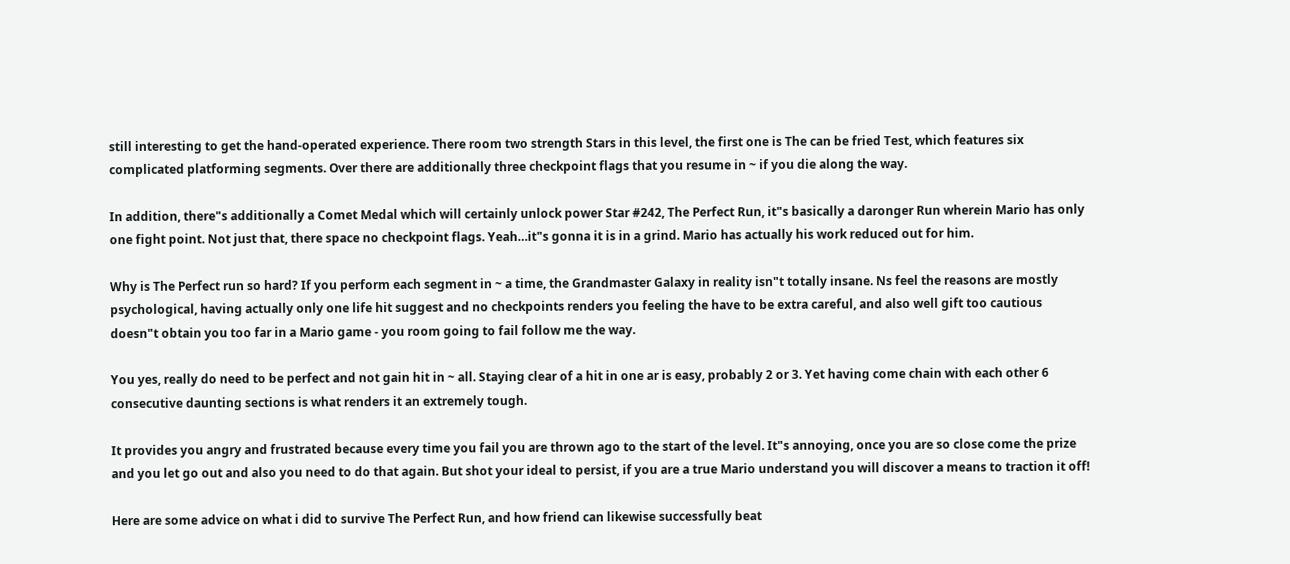still interesting to get the hand-operated experience. There room two strength Stars in this level, the first one is The can be fried Test, which features six complicated platforming segments. Over there are additionally three checkpoint flags that you resume in ~ if you die along the way.

In addition, there"s additionally a Comet Medal which will certainly unlock power Star #242, The Perfect Run, it"s basically a daronger Run wherein Mario has only one fight point. Not just that, there space no checkpoint flags. Yeah…it"s gonna it is in a grind. Mario has actually his work reduced out for him.

Why is The Perfect run so hard? If you perform each segment in ~ a time, the Grandmaster Galaxy in reality isn"t totally insane. Ns feel the reasons are mostly psychological, having actually only one life hit suggest and no checkpoints renders you feeling the have to be extra careful, and also well gift too cautious doesn"t obtain you too far in a Mario game - you room going to fail follow me the way.

You yes, really do need to be perfect and not gain hit in ~ all. Staying clear of a hit in one ar is easy, probably 2 or 3. Yet having come chain with each other 6 consecutive daunting sections is what renders it an extremely tough.

It provides you angry and frustrated because every time you fail you are thrown ago to the start of the level. It"s annoying, once you are so close come the prize and you let go out and also you need to do that again. But shot your ideal to persist, if you are a true Mario understand you will discover a means to traction it off!

Here are some advice on what i did to survive The Perfect Run, and how friend can likewise successfully beat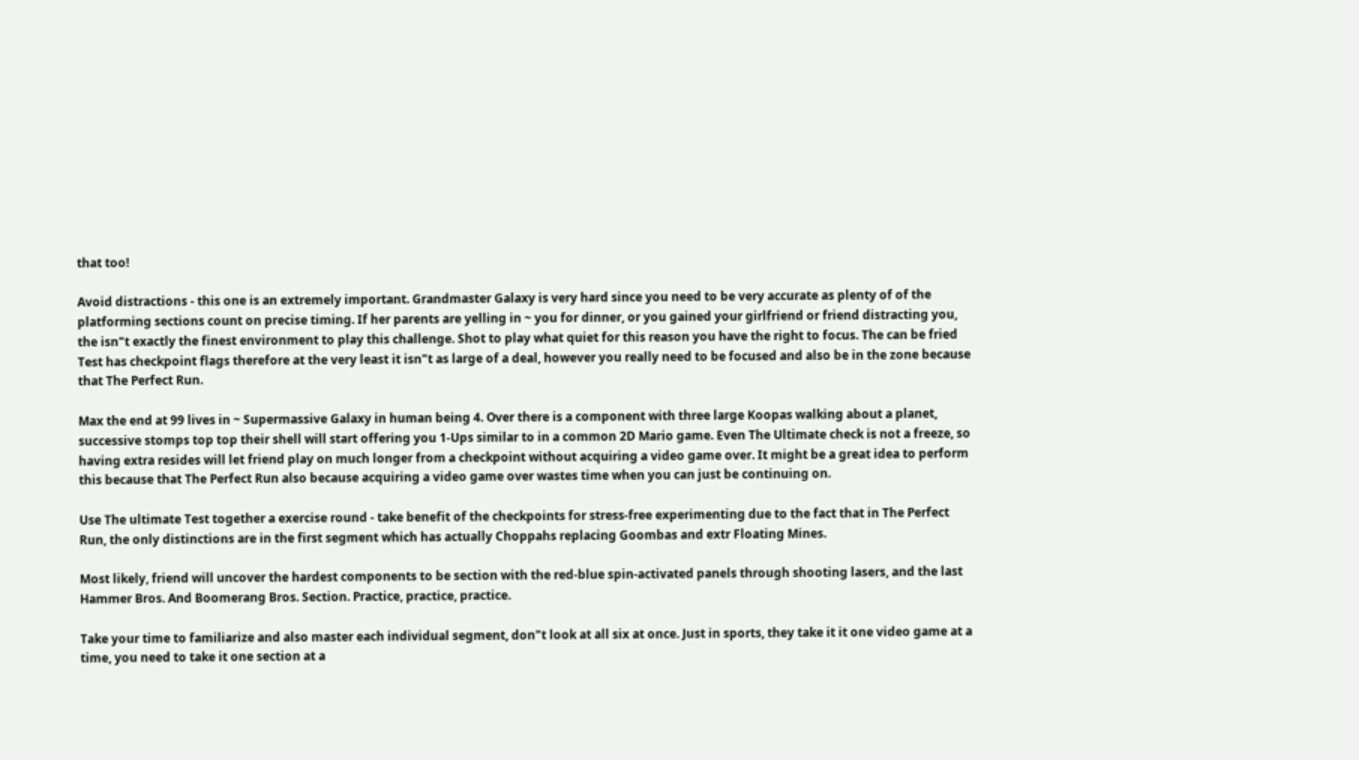that too!

Avoid distractions - this one is an extremely important. Grandmaster Galaxy is very hard since you need to be very accurate as plenty of of the platforming sections count on precise timing. If her parents are yelling in ~ you for dinner, or you gained your girlfriend or friend distracting you, the isn"t exactly the finest environment to play this challenge. Shot to play what quiet for this reason you have the right to focus. The can be fried Test has checkpoint flags therefore at the very least it isn"t as large of a deal, however you really need to be focused and also be in the zone because that The Perfect Run.

Max the end at 99 lives in ~ Supermassive Galaxy in human being 4. Over there is a component with three large Koopas walking about a planet, successive stomps top top their shell will start offering you 1-Ups similar to in a common 2D Mario game. Even The Ultimate check is not a freeze, so having extra resides will let friend play on much longer from a checkpoint without acquiring a video game over. It might be a great idea to perform this because that The Perfect Run also because acquiring a video game over wastes time when you can just be continuing on.

Use The ultimate Test together a exercise round - take benefit of the checkpoints for stress-free experimenting due to the fact that in The Perfect Run, the only distinctions are in the first segment which has actually Choppahs replacing Goombas and extr Floating Mines.

Most likely, friend will uncover the hardest components to be section with the red-blue spin-activated panels through shooting lasers, and the last Hammer Bros. And Boomerang Bros. Section. Practice, practice, practice.

Take your time to familiarize and also master each individual segment, don"t look at all six at once. Just in sports, they take it it one video game at a time, you need to take it one section at a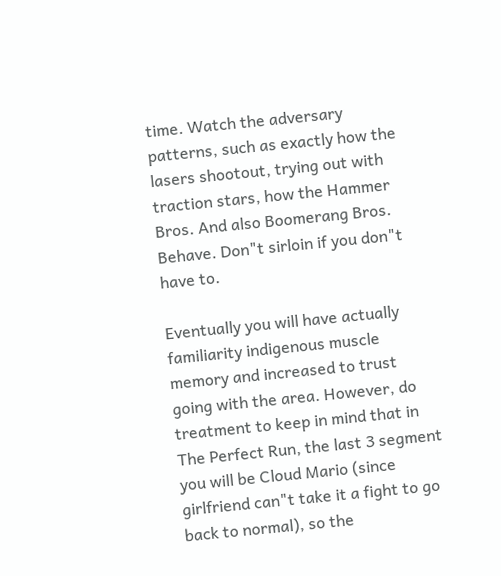time. Watch the adversary patterns, such as exactly how the lasers shootout, trying out with traction stars, how the Hammer Bros. And also Boomerang Bros. Behave. Don"t sirloin if you don"t have to.

Eventually you will have actually familiarity indigenous muscle memory and increased to trust going with the area. However, do treatment to keep in mind that in The Perfect Run, the last 3 segment you will be Cloud Mario (since girlfriend can"t take it a fight to go back to normal), so the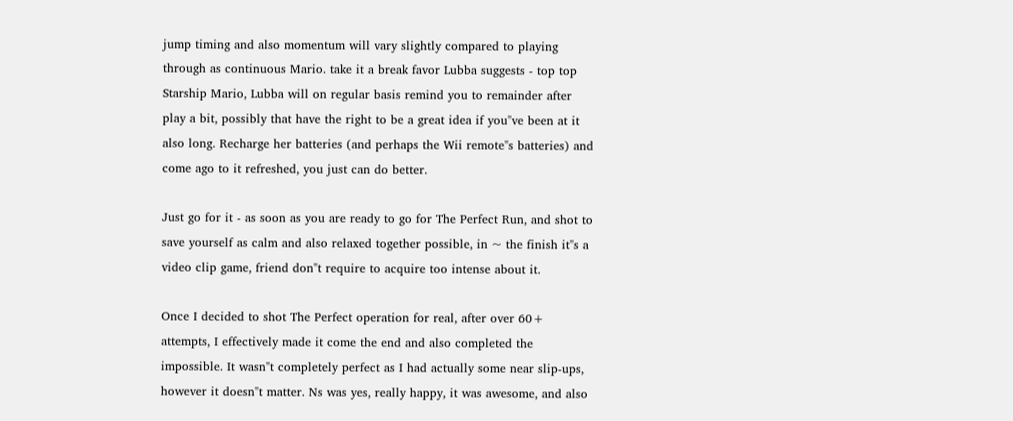jump timing and also momentum will vary slightly compared to playing through as continuous Mario. take it a break favor Lubba suggests - top top Starship Mario, Lubba will on regular basis remind you to remainder after play a bit, possibly that have the right to be a great idea if you"ve been at it also long. Recharge her batteries (and perhaps the Wii remote"s batteries) and come ago to it refreshed, you just can do better.

Just go for it - as soon as you are ready to go for The Perfect Run, and shot to save yourself as calm and also relaxed together possible, in ~ the finish it"s a video clip game, friend don"t require to acquire too intense about it.

Once I decided to shot The Perfect operation for real, after over 60+ attempts, I effectively made it come the end and also completed the impossible. It wasn"t completely perfect as I had actually some near slip-ups, however it doesn"t matter. Ns was yes, really happy, it was awesome, and also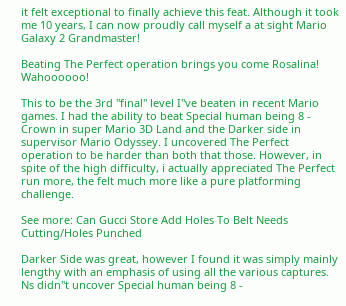it felt exceptional to finally achieve this feat. Although it took me 10 years, I can now proudly call myself a at sight Mario Galaxy 2 Grandmaster!

Beating The Perfect operation brings you come Rosalina! Wahoooooo!

This to be the 3rd "final" level I"ve beaten in recent Mario games. I had the ability to beat Special human being 8 - Crown in super Mario 3D Land and the Darker side in supervisor Mario Odyssey. I uncovered The Perfect operation to be harder than both that those. However, in spite of the high difficulty, i actually appreciated The Perfect run more, the felt much more like a pure platforming challenge.

See more: Can Gucci Store Add Holes To Belt Needs Cutting/Holes Punched

Darker Side was great, however I found it was simply mainly lengthy with an emphasis of using all the various captures. Ns didn"t uncover Special human being 8 -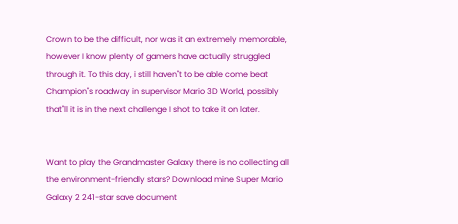Crown to be the difficult, nor was it an extremely memorable, however I know plenty of gamers have actually struggled through it. To this day, i still haven"t to be able come beat Champion"s roadway in supervisor Mario 3D World, possibly that"ll it is in the next challenge I shot to take it on later.


Want to play the Grandmaster Galaxy there is no collecting all the environment-friendly stars? Download mine Super Mario Galaxy 2 241-star save document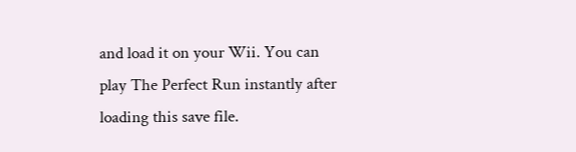and load it on your Wii. You can play The Perfect Run instantly after loading this save file.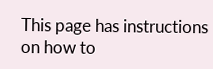This page has instructions on how to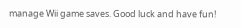manage Wii game saves. Good luck and have fun!